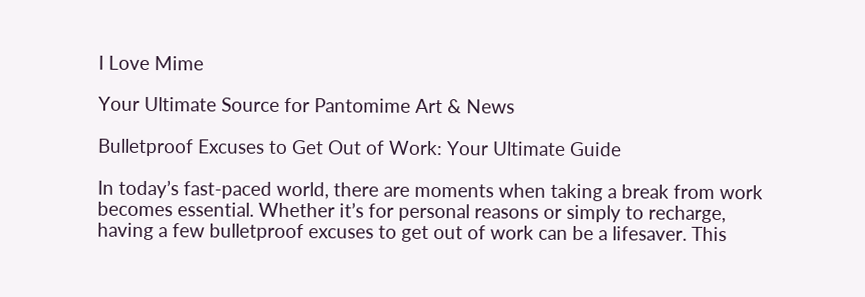I Love Mime

Your Ultimate Source for Pantomime Art & News

Bulletproof Excuses to Get Out of Work: Your Ultimate Guide

In today’s fast-paced world, there are moments when taking a break from work becomes essential. Whether it’s for personal reasons or simply to recharge, having a few bulletproof excuses to get out of work can be a lifesaver. This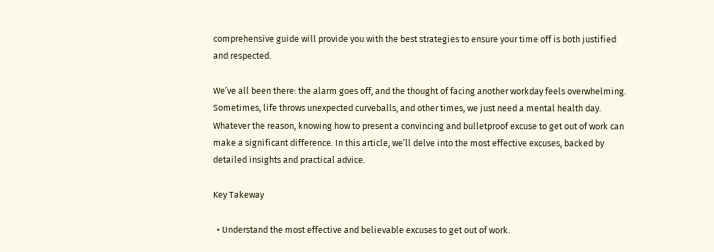comprehensive guide will provide you with the best strategies to ensure your time off is both justified and respected.

We’ve all been there: the alarm goes off, and the thought of facing another workday feels overwhelming. Sometimes, life throws unexpected curveballs, and other times, we just need a mental health day. Whatever the reason, knowing how to present a convincing and bulletproof excuse to get out of work can make a significant difference. In this article, we’ll delve into the most effective excuses, backed by detailed insights and practical advice.

Key Takeway

  • Understand the most effective and believable excuses to get out of work.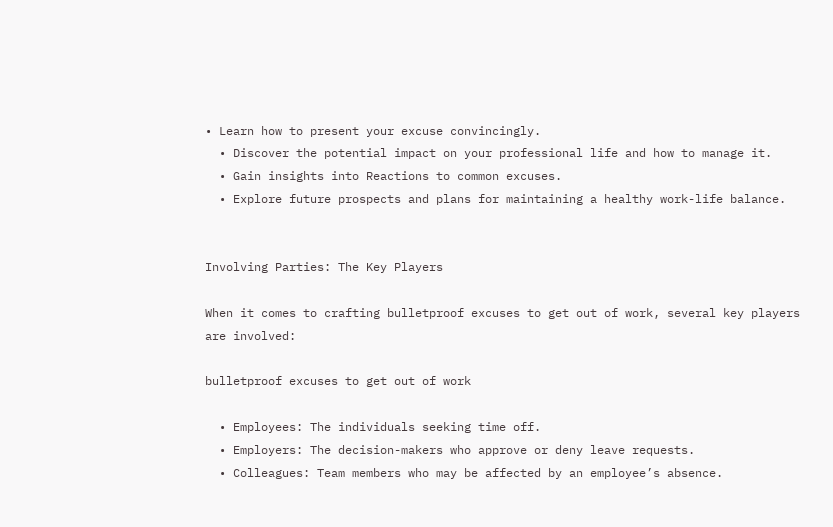• Learn how to present your excuse convincingly.
  • Discover the potential impact on your professional life and how to manage it.
  • Gain insights into Reactions to common excuses.
  • Explore future prospects and plans for maintaining a healthy work-life balance.


Involving Parties: The Key Players

When it comes to crafting bulletproof excuses to get out of work, several key players are involved:

bulletproof excuses to get out of work

  • Employees: The individuals seeking time off.
  • Employers: The decision-makers who approve or deny leave requests.
  • Colleagues: Team members who may be affected by an employee’s absence.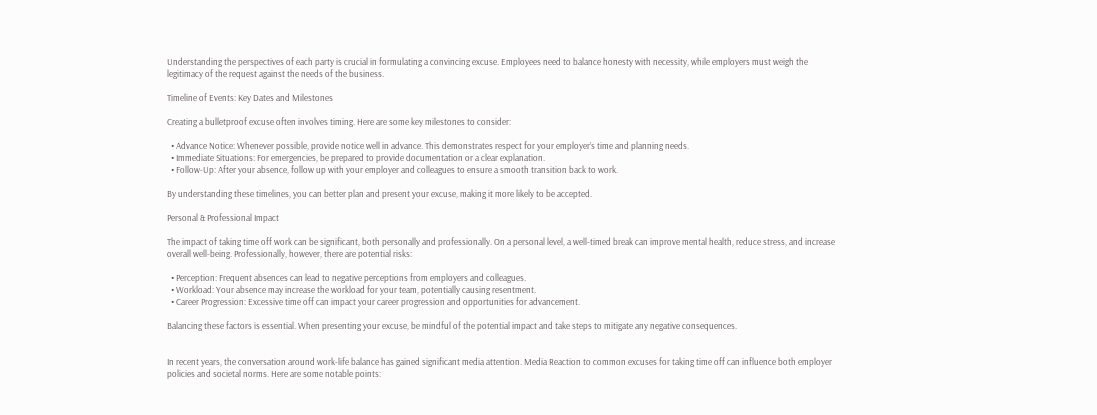Understanding the perspectives of each party is crucial in formulating a convincing excuse. Employees need to balance honesty with necessity, while employers must weigh the legitimacy of the request against the needs of the business.

Timeline of Events: Key Dates and Milestones

Creating a bulletproof excuse often involves timing. Here are some key milestones to consider:

  • Advance Notice: Whenever possible, provide notice well in advance. This demonstrates respect for your employer’s time and planning needs.
  • Immediate Situations: For emergencies, be prepared to provide documentation or a clear explanation.
  • Follow-Up: After your absence, follow up with your employer and colleagues to ensure a smooth transition back to work.

By understanding these timelines, you can better plan and present your excuse, making it more likely to be accepted.

Personal & Professional Impact

The impact of taking time off work can be significant, both personally and professionally. On a personal level, a well-timed break can improve mental health, reduce stress, and increase overall well-being. Professionally, however, there are potential risks:

  • Perception: Frequent absences can lead to negative perceptions from employers and colleagues.
  • Workload: Your absence may increase the workload for your team, potentially causing resentment.
  • Career Progression: Excessive time off can impact your career progression and opportunities for advancement.

Balancing these factors is essential. When presenting your excuse, be mindful of the potential impact and take steps to mitigate any negative consequences.


In recent years, the conversation around work-life balance has gained significant media attention. Media Reaction to common excuses for taking time off can influence both employer policies and societal norms. Here are some notable points: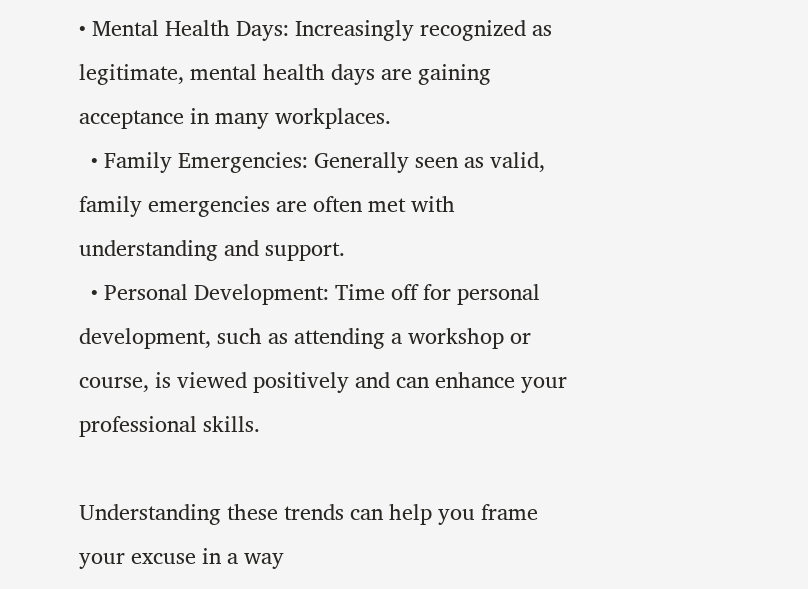• Mental Health Days: Increasingly recognized as legitimate, mental health days are gaining acceptance in many workplaces.
  • Family Emergencies: Generally seen as valid, family emergencies are often met with understanding and support.
  • Personal Development: Time off for personal development, such as attending a workshop or course, is viewed positively and can enhance your professional skills.

Understanding these trends can help you frame your excuse in a way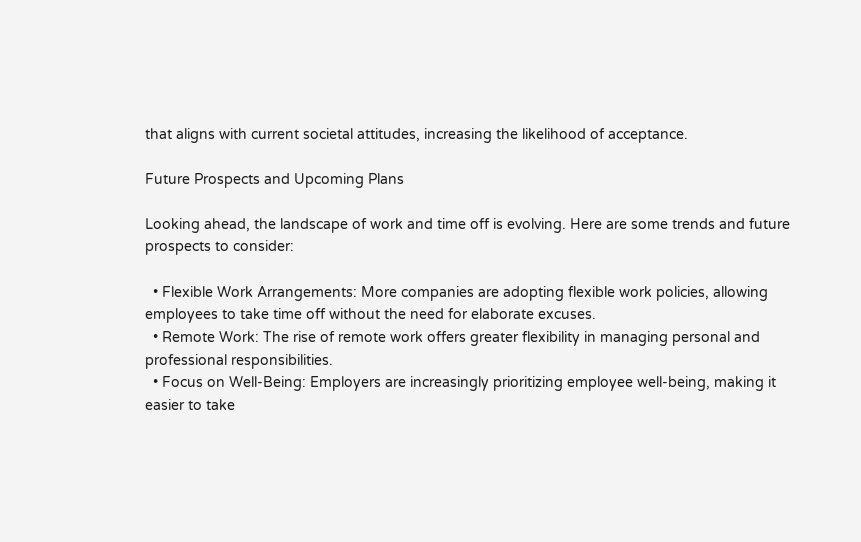that aligns with current societal attitudes, increasing the likelihood of acceptance.

Future Prospects and Upcoming Plans

Looking ahead, the landscape of work and time off is evolving. Here are some trends and future prospects to consider:

  • Flexible Work Arrangements: More companies are adopting flexible work policies, allowing employees to take time off without the need for elaborate excuses.
  • Remote Work: The rise of remote work offers greater flexibility in managing personal and professional responsibilities.
  • Focus on Well-Being: Employers are increasingly prioritizing employee well-being, making it easier to take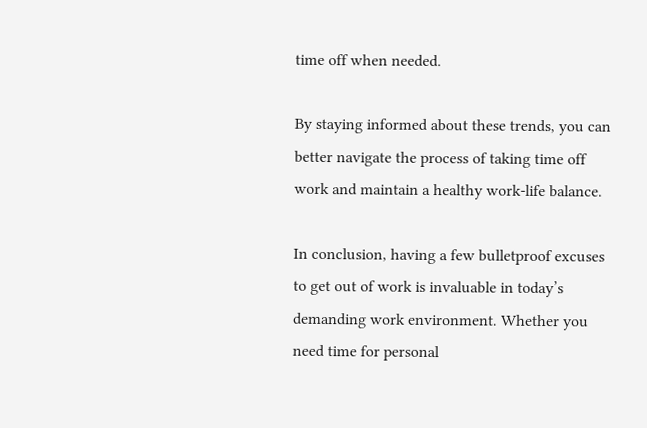time off when needed.

By staying informed about these trends, you can better navigate the process of taking time off work and maintain a healthy work-life balance.

In conclusion, having a few bulletproof excuses to get out of work is invaluable in today’s demanding work environment. Whether you need time for personal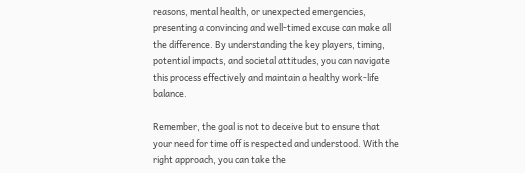reasons, mental health, or unexpected emergencies, presenting a convincing and well-timed excuse can make all the difference. By understanding the key players, timing, potential impacts, and societal attitudes, you can navigate this process effectively and maintain a healthy work-life balance.

Remember, the goal is not to deceive but to ensure that your need for time off is respected and understood. With the right approach, you can take the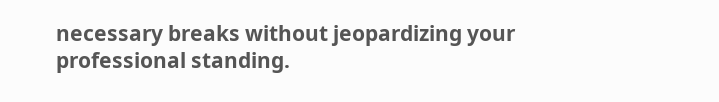necessary breaks without jeopardizing your professional standing.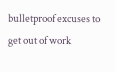bulletproof excuses to get out of work